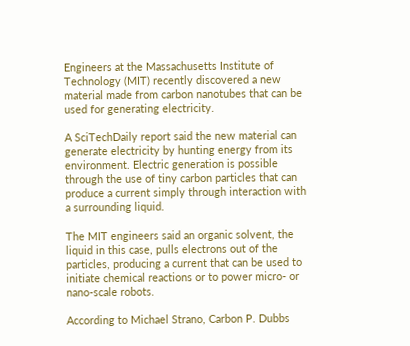Engineers at the Massachusetts Institute of Technology (MIT) recently discovered a new material made from carbon nanotubes that can be used for generating electricity.

A SciTechDaily report said the new material can generate electricity by hunting energy from its environment. Electric generation is possible through the use of tiny carbon particles that can produce a current simply through interaction with a surrounding liquid.

The MIT engineers said an organic solvent, the liquid in this case, pulls electrons out of the particles, producing a current that can be used to initiate chemical reactions or to power micro- or nano-scale robots.

According to Michael Strano, Carbon P. Dubbs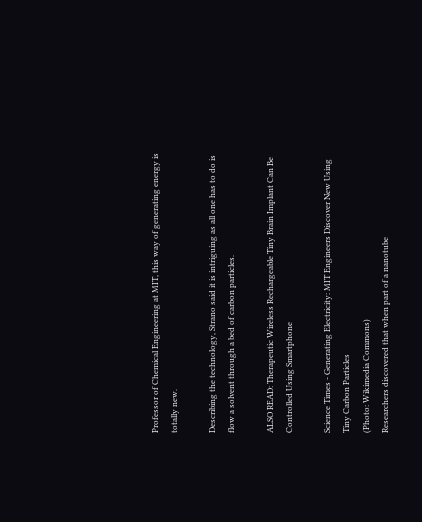Professor of Chemical Engineering at MIT, this way of generating energy is totally new.

Describing the technology, Strano said it is intriguing as all one has to do is flow a solvent through a bed of carbon particles.

ALSO READ: Therapeutic Wireless Rechargeable Tiny Brain Implant Can Be Controlled Using Smartphone

Science Times - Generating Electricity: MIT Engineers Discover New Using Tiny Carbon Particles
(Photo: Wikimedia Commons)
Researchers discovered that when part of a nanotube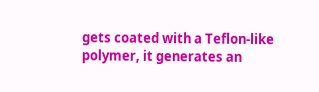gets coated with a Teflon-like polymer, it generates an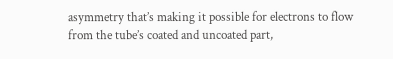asymmetry that’s making it possible for electrons to flow from the tube’s coated and uncoated part,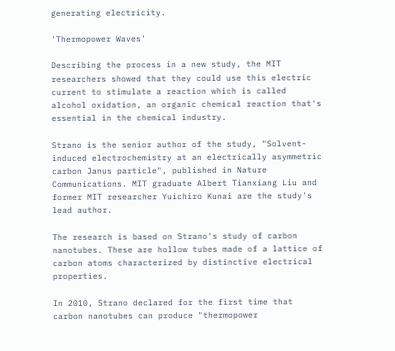generating electricity.

'Thermopower Waves'

Describing the process in a new study, the MIT researchers showed that they could use this electric current to stimulate a reaction which is called alcohol oxidation, an organic chemical reaction that's essential in the chemical industry.

Strano is the senior author of the study, "Solvent-induced electrochemistry at an electrically asymmetric carbon Janus particle", published in Nature Communications. MIT graduate Albert Tianxiang Liu and former MIT researcher Yuichiro Kunai are the study's lead author.

The research is based on Strano's study of carbon nanotubes. These are hollow tubes made of a lattice of carbon atoms characterized by distinctive electrical properties.

In 2010, Strano declared for the first time that carbon nanotubes can produce "thermopower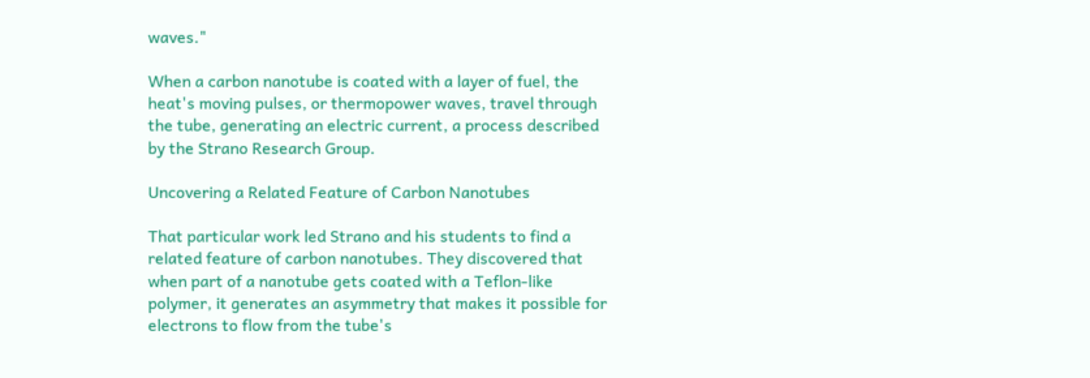waves."

When a carbon nanotube is coated with a layer of fuel, the heat's moving pulses, or thermopower waves, travel through the tube, generating an electric current, a process described by the Strano Research Group.

Uncovering a Related Feature of Carbon Nanotubes

That particular work led Strano and his students to find a related feature of carbon nanotubes. They discovered that when part of a nanotube gets coated with a Teflon-like polymer, it generates an asymmetry that makes it possible for electrons to flow from the tube's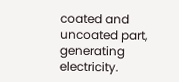coated and uncoated part, generating electricity.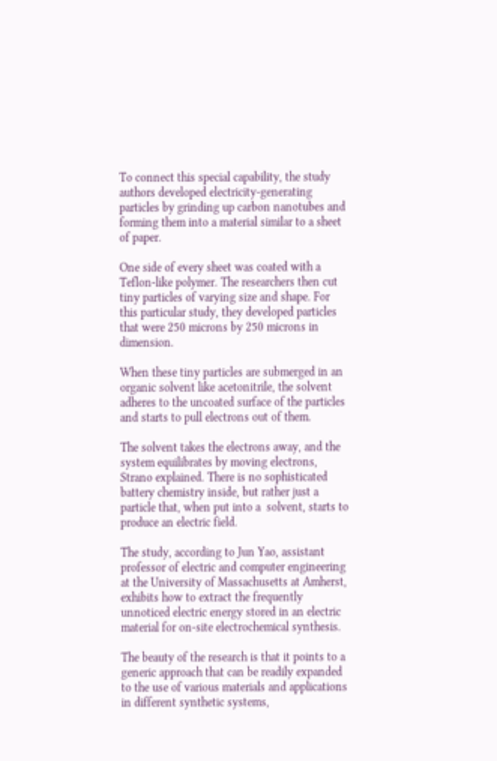To connect this special capability, the study authors developed electricity-generating particles by grinding up carbon nanotubes and forming them into a material similar to a sheet of paper.

One side of every sheet was coated with a Teflon-like polymer. The researchers then cut tiny particles of varying size and shape. For this particular study, they developed particles that were 250 microns by 250 microns in dimension.

When these tiny particles are submerged in an organic solvent like acetonitrile, the solvent adheres to the uncoated surface of the particles and starts to pull electrons out of them.

The solvent takes the electrons away, and the system equilibrates by moving electrons, Strano explained. There is no sophisticated battery chemistry inside, but rather just a particle that, when put into a  solvent, starts to produce an electric field.

The study, according to Jun Yao, assistant professor of electric and computer engineering at the University of Massachusetts at Amherst, exhibits how to extract the frequently unnoticed electric energy stored in an electric material for on-site electrochemical synthesis.

The beauty of the research is that it points to a generic approach that can be readily expanded to the use of various materials and applications in different synthetic systems,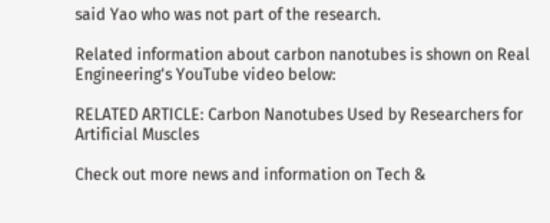said Yao who was not part of the research.

Related information about carbon nanotubes is shown on Real Engineering's YouTube video below:

RELATED ARTICLE: Carbon Nanotubes Used by Researchers for Artificial Muscles

Check out more news and information on Tech &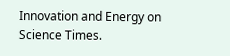Innovation and Energy on Science Times.